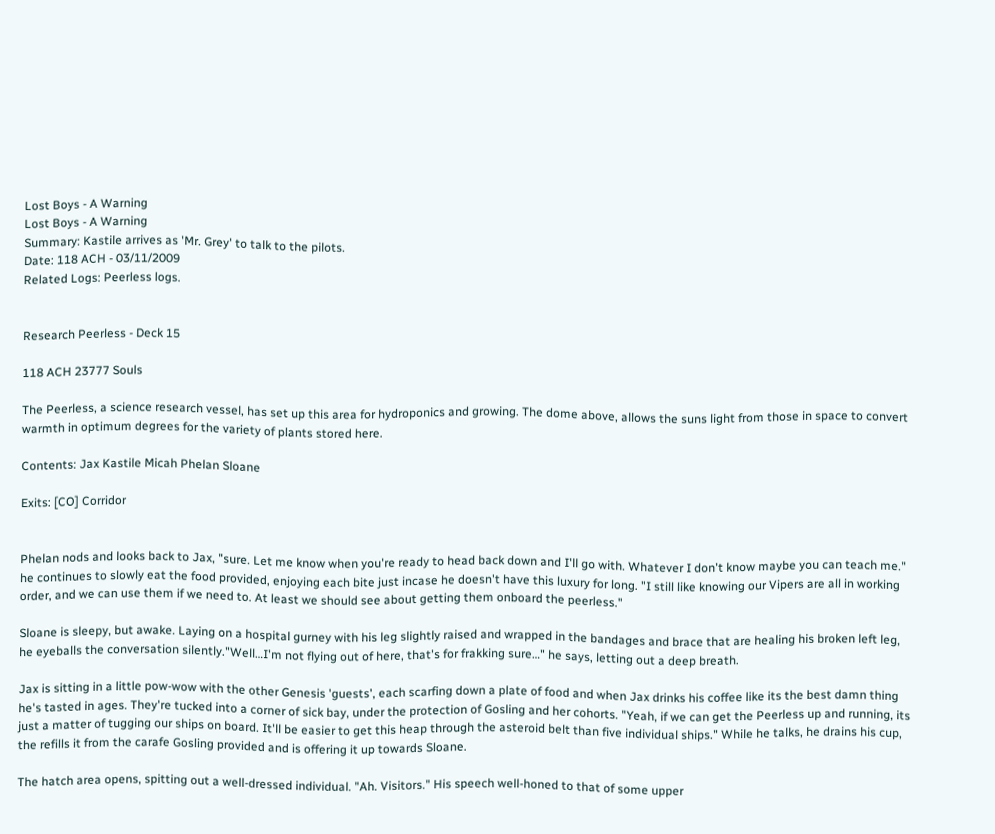Lost Boys - A Warning
Lost Boys - A Warning
Summary: Kastile arrives as 'Mr. Grey' to talk to the pilots.
Date: 118 ACH - 03/11/2009
Related Logs: Peerless logs.


Research Peerless - Deck 15

118 ACH 23777 Souls

The Peerless, a science research vessel, has set up this area for hydroponics and growing. The dome above, allows the suns light from those in space to convert warmth in optimum degrees for the variety of plants stored here.

Contents: Jax Kastile Micah Phelan Sloane

Exits: [CO] Corridor


Phelan nods and looks back to Jax, "sure. Let me know when you're ready to head back down and I'll go with. Whatever I don't know maybe you can teach me." he continues to slowly eat the food provided, enjoying each bite just incase he doesn't have this luxury for long. "I still like knowing our Vipers are all in working order, and we can use them if we need to. At least we should see about getting them onboard the peerless."

Sloane is sleepy, but awake. Laying on a hospital gurney with his leg slightly raised and wrapped in the bandages and brace that are healing his broken left leg, he eyeballs the conversation silently."Well…I'm not flying out of here, that's for frakking sure…" he says, letting out a deep breath.

Jax is sitting in a little pow-wow with the other Genesis 'guests', each scarfing down a plate of food and when Jax drinks his coffee like its the best damn thing he's tasted in ages. They're tucked into a corner of sick bay, under the protection of Gosling and her cohorts. "Yeah, if we can get the Peerless up and running, its just a matter of tugging our ships on board. It'll be easier to get this heap through the asteroid belt than five individual ships." While he talks, he drains his cup, the refills it from the carafe Gosling provided and is offering it up towards Sloane.

The hatch area opens, spitting out a well-dressed individual. "Ah. Visitors." His speech well-honed to that of some upper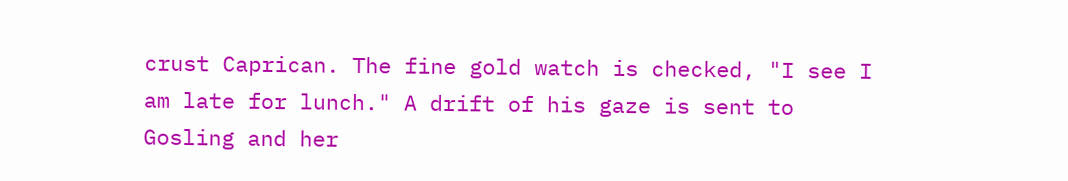crust Caprican. The fine gold watch is checked, "I see I am late for lunch." A drift of his gaze is sent to Gosling and her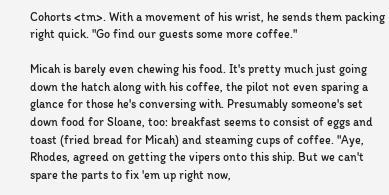Cohorts <tm>. With a movement of his wrist, he sends them packing right quick. "Go find our guests some more coffee."

Micah is barely even chewing his food. It's pretty much just going down the hatch along with his coffee, the pilot not even sparing a glance for those he's conversing with. Presumably someone's set down food for Sloane, too: breakfast seems to consist of eggs and toast (fried bread for Micah) and steaming cups of coffee. "Aye, Rhodes, agreed on getting the vipers onto this ship. But we can't spare the parts to fix 'em up right now,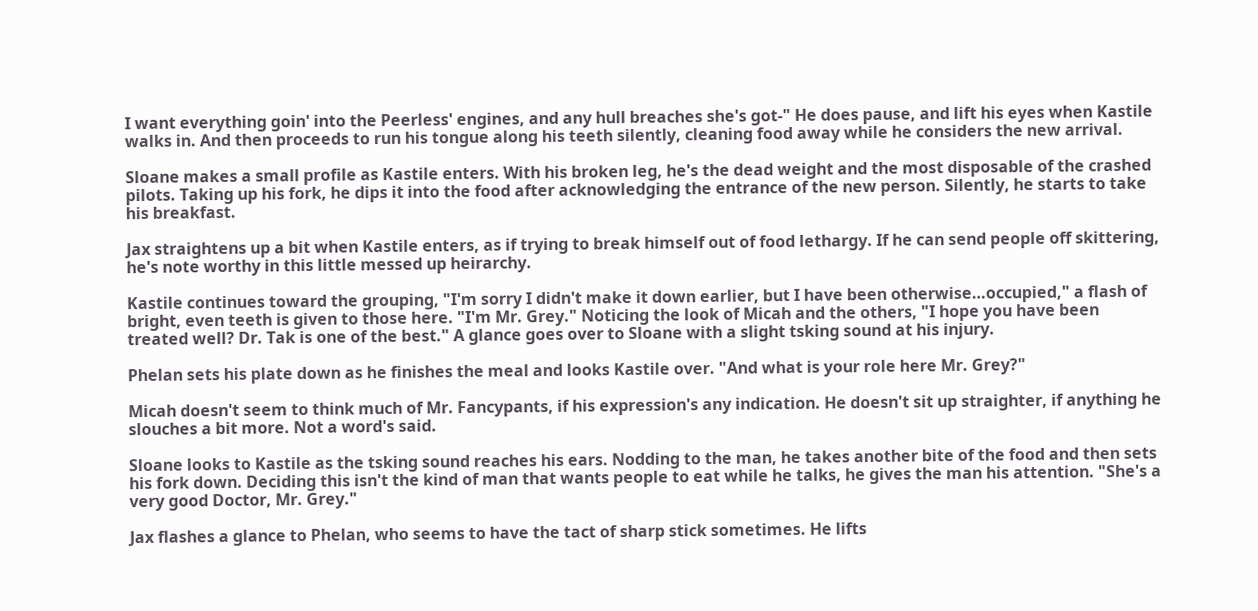I want everything goin' into the Peerless' engines, and any hull breaches she's got-" He does pause, and lift his eyes when Kastile walks in. And then proceeds to run his tongue along his teeth silently, cleaning food away while he considers the new arrival.

Sloane makes a small profile as Kastile enters. With his broken leg, he's the dead weight and the most disposable of the crashed pilots. Taking up his fork, he dips it into the food after acknowledging the entrance of the new person. Silently, he starts to take his breakfast.

Jax straightens up a bit when Kastile enters, as if trying to break himself out of food lethargy. If he can send people off skittering, he's note worthy in this little messed up heirarchy.

Kastile continues toward the grouping, "I'm sorry I didn't make it down earlier, but I have been otherwise…occupied," a flash of bright, even teeth is given to those here. "I'm Mr. Grey." Noticing the look of Micah and the others, "I hope you have been treated well? Dr. Tak is one of the best." A glance goes over to Sloane with a slight tsking sound at his injury.

Phelan sets his plate down as he finishes the meal and looks Kastile over. "And what is your role here Mr. Grey?"

Micah doesn't seem to think much of Mr. Fancypants, if his expression's any indication. He doesn't sit up straighter, if anything he slouches a bit more. Not a word's said.

Sloane looks to Kastile as the tsking sound reaches his ears. Nodding to the man, he takes another bite of the food and then sets his fork down. Deciding this isn't the kind of man that wants people to eat while he talks, he gives the man his attention. "She's a very good Doctor, Mr. Grey."

Jax flashes a glance to Phelan, who seems to have the tact of sharp stick sometimes. He lifts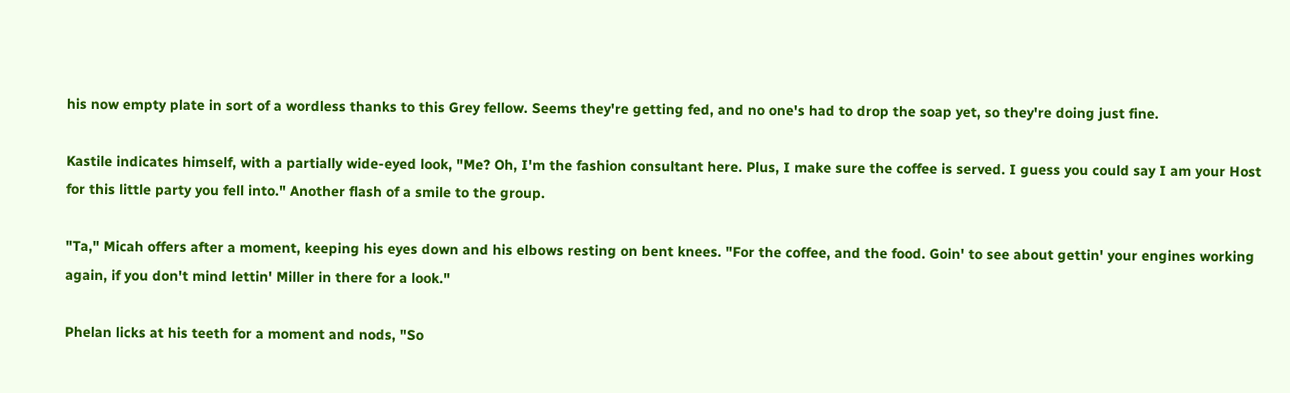his now empty plate in sort of a wordless thanks to this Grey fellow. Seems they're getting fed, and no one's had to drop the soap yet, so they're doing just fine.

Kastile indicates himself, with a partially wide-eyed look, "Me? Oh, I'm the fashion consultant here. Plus, I make sure the coffee is served. I guess you could say I am your Host for this little party you fell into." Another flash of a smile to the group.

"Ta," Micah offers after a moment, keeping his eyes down and his elbows resting on bent knees. "For the coffee, and the food. Goin' to see about gettin' your engines working again, if you don't mind lettin' Miller in there for a look."

Phelan licks at his teeth for a moment and nods, "So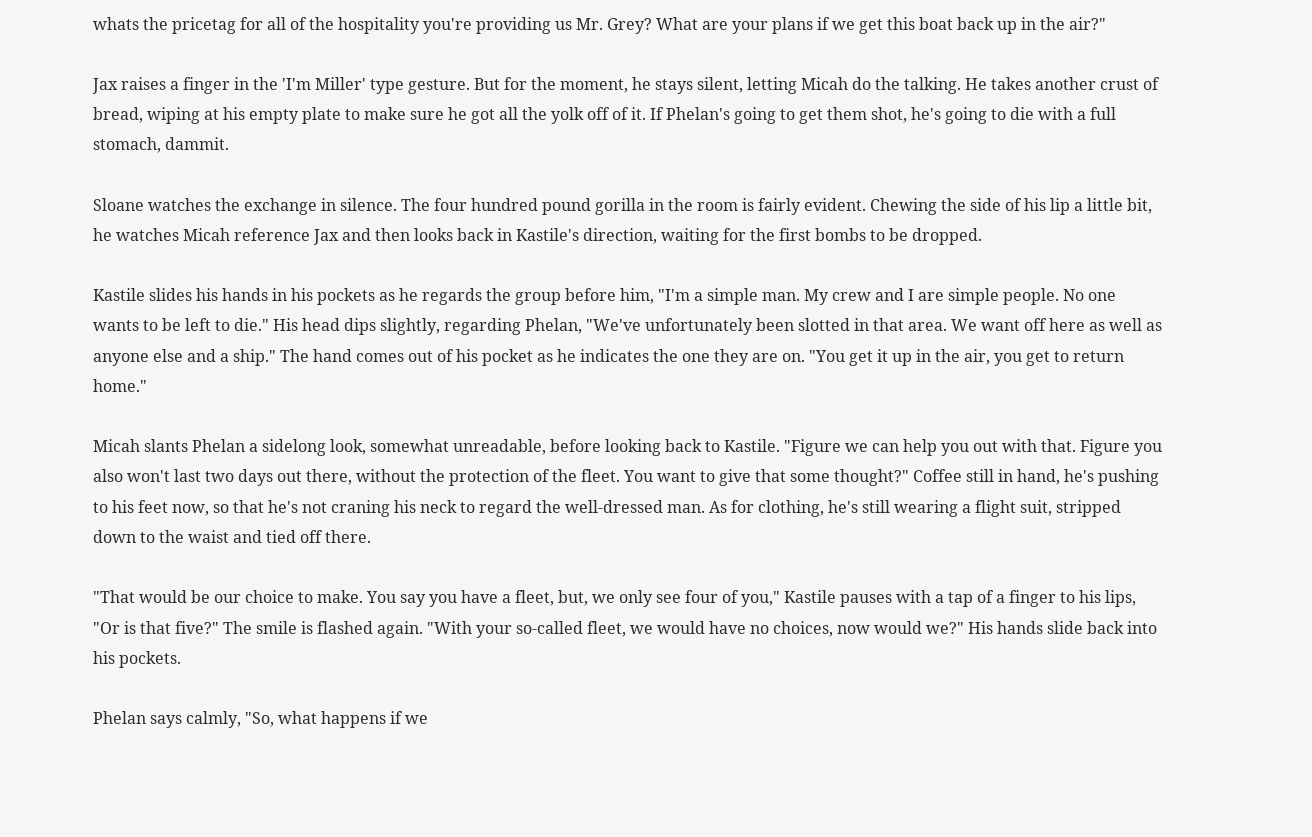whats the pricetag for all of the hospitality you're providing us Mr. Grey? What are your plans if we get this boat back up in the air?"

Jax raises a finger in the 'I'm Miller' type gesture. But for the moment, he stays silent, letting Micah do the talking. He takes another crust of bread, wiping at his empty plate to make sure he got all the yolk off of it. If Phelan's going to get them shot, he's going to die with a full stomach, dammit.

Sloane watches the exchange in silence. The four hundred pound gorilla in the room is fairly evident. Chewing the side of his lip a little bit, he watches Micah reference Jax and then looks back in Kastile's direction, waiting for the first bombs to be dropped.

Kastile slides his hands in his pockets as he regards the group before him, "I'm a simple man. My crew and I are simple people. No one wants to be left to die." His head dips slightly, regarding Phelan, "We've unfortunately been slotted in that area. We want off here as well as anyone else and a ship." The hand comes out of his pocket as he indicates the one they are on. "You get it up in the air, you get to return home."

Micah slants Phelan a sidelong look, somewhat unreadable, before looking back to Kastile. "Figure we can help you out with that. Figure you also won't last two days out there, without the protection of the fleet. You want to give that some thought?" Coffee still in hand, he's pushing to his feet now, so that he's not craning his neck to regard the well-dressed man. As for clothing, he's still wearing a flight suit, stripped down to the waist and tied off there.

"That would be our choice to make. You say you have a fleet, but, we only see four of you," Kastile pauses with a tap of a finger to his lips, "Or is that five?" The smile is flashed again. "With your so-called fleet, we would have no choices, now would we?" His hands slide back into his pockets.

Phelan says calmly, "So, what happens if we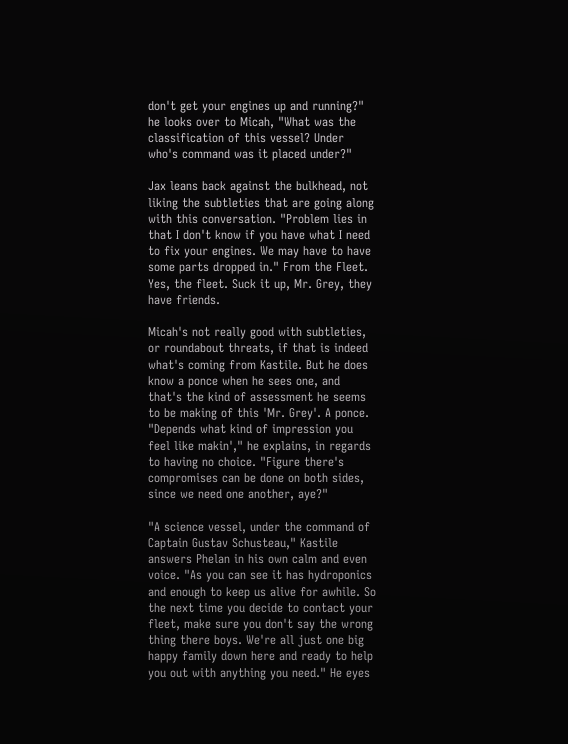don't get your engines up and running?" he looks over to Micah, "What was the classification of this vessel? Under who's command was it placed under?"

Jax leans back against the bulkhead, not liking the subtleties that are going along with this conversation. "Problem lies in that I don't know if you have what I need to fix your engines. We may have to have some parts dropped in." From the Fleet. Yes, the fleet. Suck it up, Mr. Grey, they have friends.

Micah's not really good with subtleties, or roundabout threats, if that is indeed what's coming from Kastile. But he does know a ponce when he sees one, and that's the kind of assessment he seems to be making of this 'Mr. Grey'. A ponce. "Depends what kind of impression you feel like makin'," he explains, in regards to having no choice. "Figure there's compromises can be done on both sides, since we need one another, aye?"

"A science vessel, under the command of Captain Gustav Schusteau," Kastile answers Phelan in his own calm and even voice. "As you can see it has hydroponics and enough to keep us alive for awhile. So the next time you decide to contact your fleet, make sure you don't say the wrong thing there boys. We're all just one big happy family down here and ready to help you out with anything you need." He eyes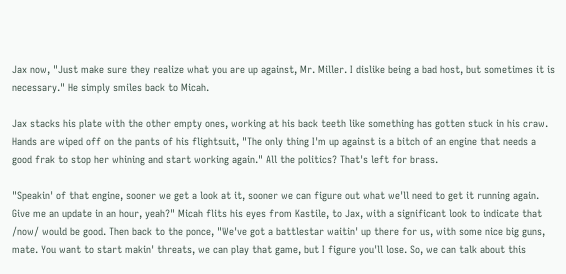Jax now, "Just make sure they realize what you are up against, Mr. Miller. I dislike being a bad host, but sometimes it is necessary." He simply smiles back to Micah.

Jax stacks his plate with the other empty ones, working at his back teeth like something has gotten stuck in his craw. Hands are wiped off on the pants of his flightsuit, "The only thing I'm up against is a bitch of an engine that needs a good frak to stop her whining and start working again." All the politics? That's left for brass.

"Speakin' of that engine, sooner we get a look at it, sooner we can figure out what we'll need to get it running again. Give me an update in an hour, yeah?" Micah flits his eyes from Kastile, to Jax, with a significant look to indicate that /now/ would be good. Then back to the ponce, "We've got a battlestar waitin' up there for us, with some nice big guns, mate. You want to start makin' threats, we can play that game, but I figure you'll lose. So, we can talk about this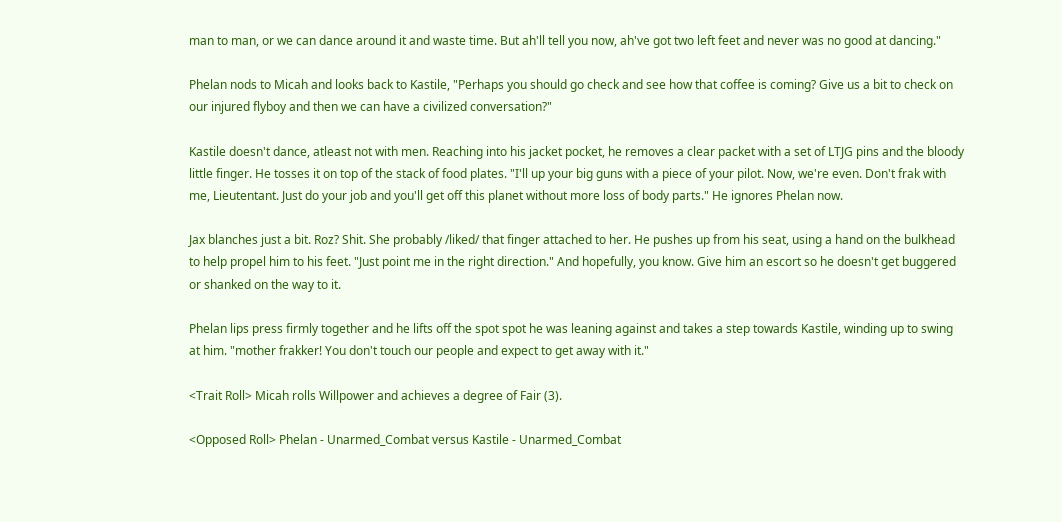man to man, or we can dance around it and waste time. But ah'll tell you now, ah've got two left feet and never was no good at dancing."

Phelan nods to Micah and looks back to Kastile, "Perhaps you should go check and see how that coffee is coming? Give us a bit to check on our injured flyboy and then we can have a civilized conversation?"

Kastile doesn't dance, atleast not with men. Reaching into his jacket pocket, he removes a clear packet with a set of LTJG pins and the bloody little finger. He tosses it on top of the stack of food plates. "I'll up your big guns with a piece of your pilot. Now, we're even. Don't frak with me, Lieutentant. Just do your job and you'll get off this planet without more loss of body parts." He ignores Phelan now.

Jax blanches just a bit. Roz? Shit. She probably /liked/ that finger attached to her. He pushes up from his seat, using a hand on the bulkhead to help propel him to his feet. "Just point me in the right direction." And hopefully, you know. Give him an escort so he doesn't get buggered or shanked on the way to it.

Phelan lips press firmly together and he lifts off the spot spot he was leaning against and takes a step towards Kastile, winding up to swing at him. "mother frakker! You don't touch our people and expect to get away with it."

<Trait Roll> Micah rolls Willpower and achieves a degree of Fair (3).

<Opposed Roll> Phelan - Unarmed_Combat versus Kastile - Unarmed_Combat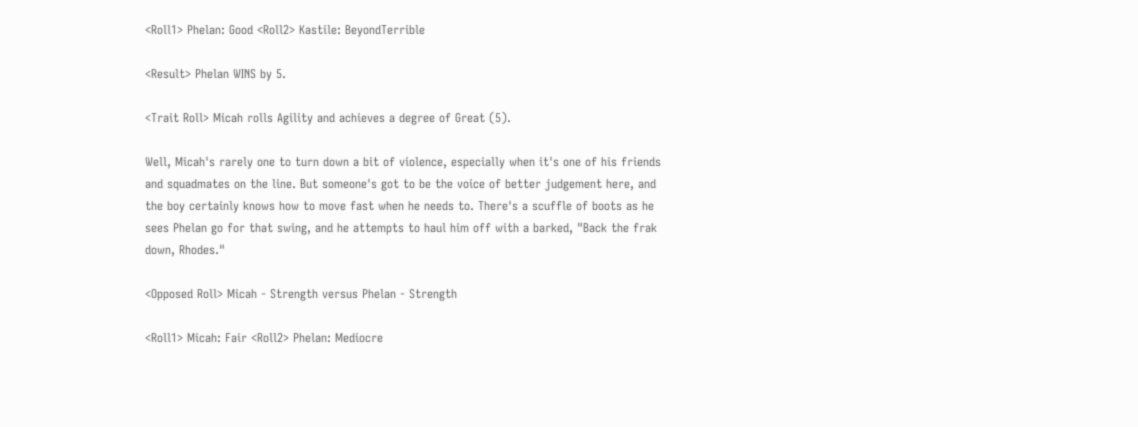<Roll1> Phelan: Good <Roll2> Kastile: BeyondTerrible

<Result> Phelan WINS by 5.

<Trait Roll> Micah rolls Agility and achieves a degree of Great (5).

Well, Micah's rarely one to turn down a bit of violence, especially when it's one of his friends and squadmates on the line. But someone's got to be the voice of better judgement here, and the boy certainly knows how to move fast when he needs to. There's a scuffle of boots as he sees Phelan go for that swing, and he attempts to haul him off with a barked, "Back the frak down, Rhodes."

<Opposed Roll> Micah - Strength versus Phelan - Strength

<Roll1> Micah: Fair <Roll2> Phelan: Mediocre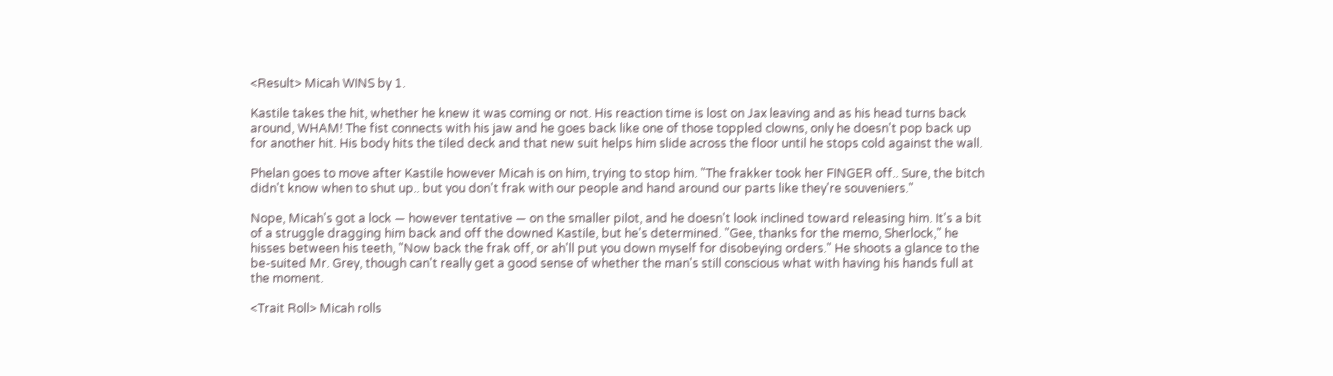<Result> Micah WINS by 1.

Kastile takes the hit, whether he knew it was coming or not. His reaction time is lost on Jax leaving and as his head turns back around, WHAM! The fist connects with his jaw and he goes back like one of those toppled clowns, only he doesn't pop back up for another hit. His body hits the tiled deck and that new suit helps him slide across the floor until he stops cold against the wall.

Phelan goes to move after Kastile however Micah is on him, trying to stop him. "The frakker took her FINGER off.. Sure, the bitch didn't know when to shut up.. but you don't frak with our people and hand around our parts like they're souveniers."

Nope, Micah's got a lock — however tentative — on the smaller pilot, and he doesn't look inclined toward releasing him. It's a bit of a struggle dragging him back and off the downed Kastile, but he's determined. "Gee, thanks for the memo, Sherlock," he hisses between his teeth, "Now back the frak off, or ah'll put you down myself for disobeying orders." He shoots a glance to the be-suited Mr. Grey, though can't really get a good sense of whether the man's still conscious what with having his hands full at the moment.

<Trait Roll> Micah rolls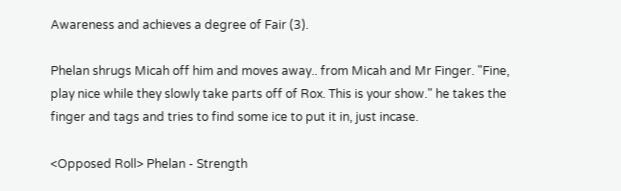Awareness and achieves a degree of Fair (3).

Phelan shrugs Micah off him and moves away.. from Micah and Mr Finger. "Fine, play nice while they slowly take parts off of Rox. This is your show." he takes the finger and tags and tries to find some ice to put it in, just incase.

<Opposed Roll> Phelan - Strength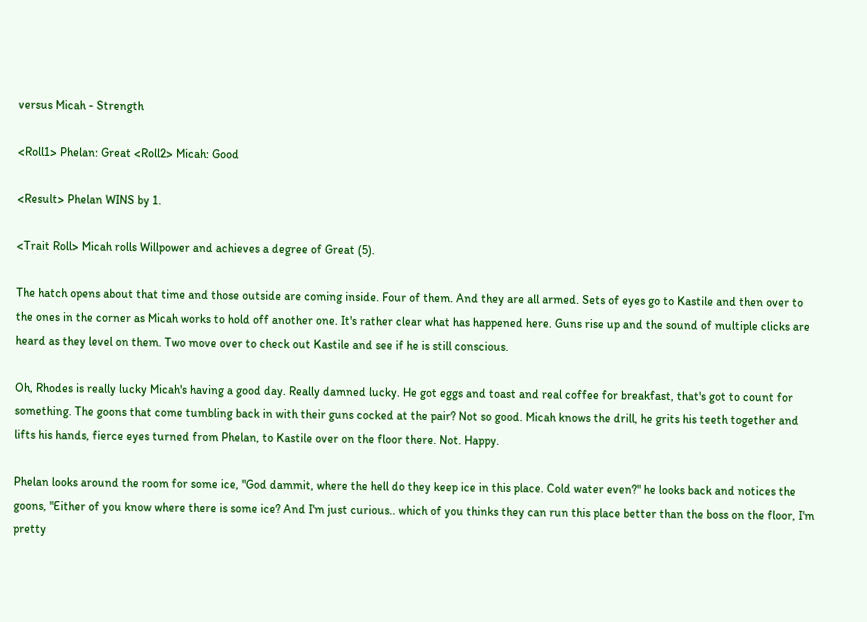versus Micah - Strength

<Roll1> Phelan: Great <Roll2> Micah: Good

<Result> Phelan WINS by 1.

<Trait Roll> Micah rolls Willpower and achieves a degree of Great (5).

The hatch opens about that time and those outside are coming inside. Four of them. And they are all armed. Sets of eyes go to Kastile and then over to the ones in the corner as Micah works to hold off another one. It's rather clear what has happened here. Guns rise up and the sound of multiple clicks are heard as they level on them. Two move over to check out Kastile and see if he is still conscious.

Oh, Rhodes is really lucky Micah's having a good day. Really damned lucky. He got eggs and toast and real coffee for breakfast, that's got to count for something. The goons that come tumbling back in with their guns cocked at the pair? Not so good. Micah knows the drill, he grits his teeth together and lifts his hands, fierce eyes turned from Phelan, to Kastile over on the floor there. Not. Happy.

Phelan looks around the room for some ice, "God dammit, where the hell do they keep ice in this place. Cold water even?" he looks back and notices the goons, "Either of you know where there is some ice? And I'm just curious.. which of you thinks they can run this place better than the boss on the floor, I'm pretty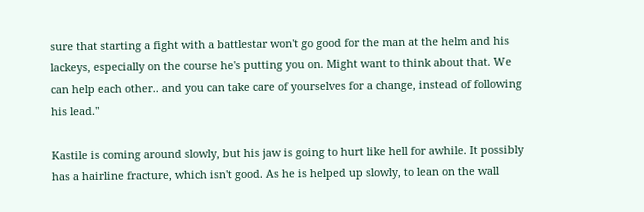sure that starting a fight with a battlestar won't go good for the man at the helm and his lackeys, especially on the course he's putting you on. Might want to think about that. We can help each other.. and you can take care of yourselves for a change, instead of following his lead."

Kastile is coming around slowly, but his jaw is going to hurt like hell for awhile. It possibly has a hairline fracture, which isn't good. As he is helped up slowly, to lean on the wall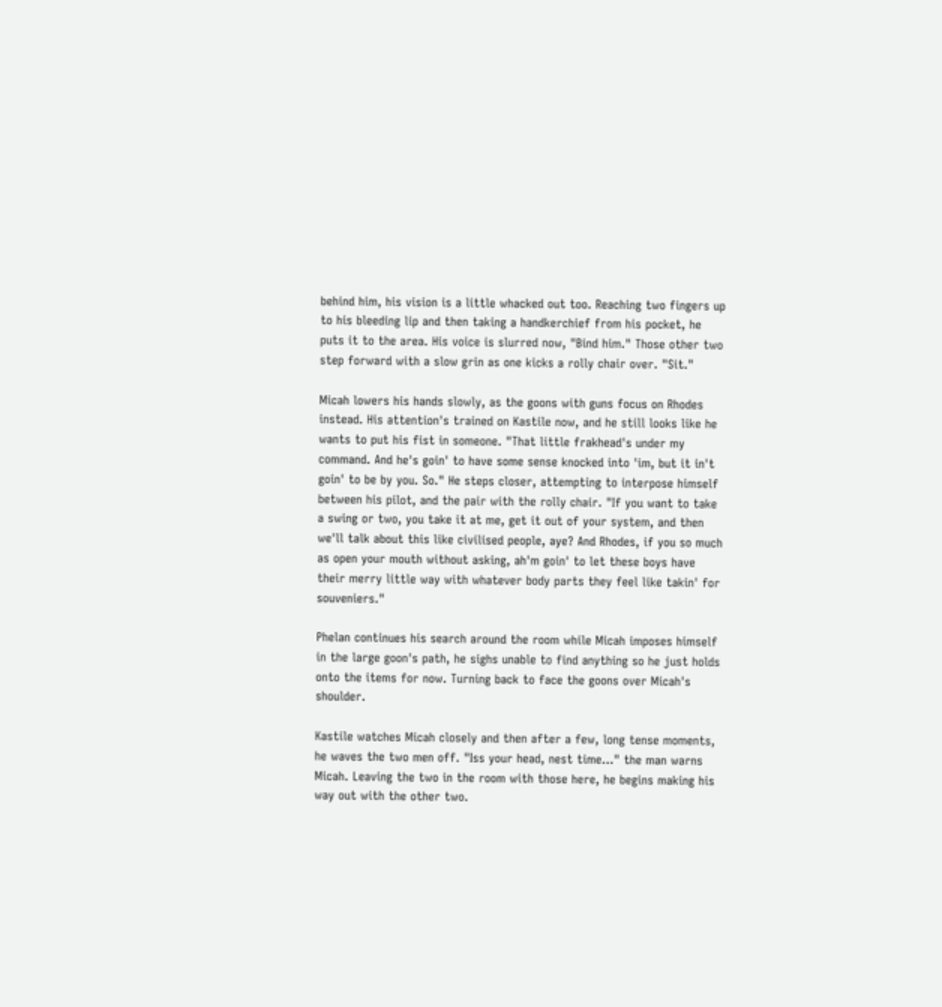behind him, his vision is a little whacked out too. Reaching two fingers up to his bleeding lip and then taking a handkerchief from his pocket, he puts it to the area. His voice is slurred now, "Bind him." Those other two step forward with a slow grin as one kicks a rolly chair over. "Sit."

Micah lowers his hands slowly, as the goons with guns focus on Rhodes instead. His attention's trained on Kastile now, and he still looks like he wants to put his fist in someone. "That little frakhead's under my command. And he's goin' to have some sense knocked into 'im, but it in't goin' to be by you. So." He steps closer, attempting to interpose himself between his pilot, and the pair with the rolly chair. "If you want to take a swing or two, you take it at me, get it out of your system, and then we'll talk about this like civilised people, aye? And Rhodes, if you so much as open your mouth without asking, ah'm goin' to let these boys have their merry little way with whatever body parts they feel like takin' for souveniers."

Phelan continues his search around the room while Micah imposes himself in the large goon's path, he sighs unable to find anything so he just holds onto the items for now. Turning back to face the goons over Micah's shoulder.

Kastile watches Micah closely and then after a few, long tense moments, he waves the two men off. "Iss your head, nest time…" the man warns Micah. Leaving the two in the room with those here, he begins making his way out with the other two.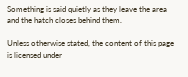Something is said quietly as they leave the area and the hatch closes behind them.

Unless otherwise stated, the content of this page is licensed under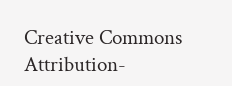Creative Commons Attribution-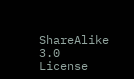ShareAlike 3.0 License